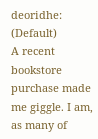deoridhe: (Default)
A recent bookstore purchase made me giggle. I am, as many of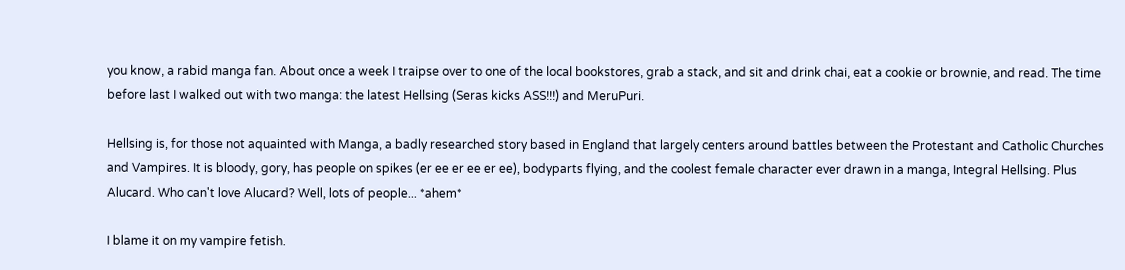you know, a rabid manga fan. About once a week I traipse over to one of the local bookstores, grab a stack, and sit and drink chai, eat a cookie or brownie, and read. The time before last I walked out with two manga: the latest Hellsing (Seras kicks ASS!!!) and MeruPuri.

Hellsing is, for those not aquainted with Manga, a badly researched story based in England that largely centers around battles between the Protestant and Catholic Churches and Vampires. It is bloody, gory, has people on spikes (er ee er ee er ee), bodyparts flying, and the coolest female character ever drawn in a manga, Integral Hellsing. Plus Alucard. Who can't love Alucard? Well, lots of people... *ahem*

I blame it on my vampire fetish.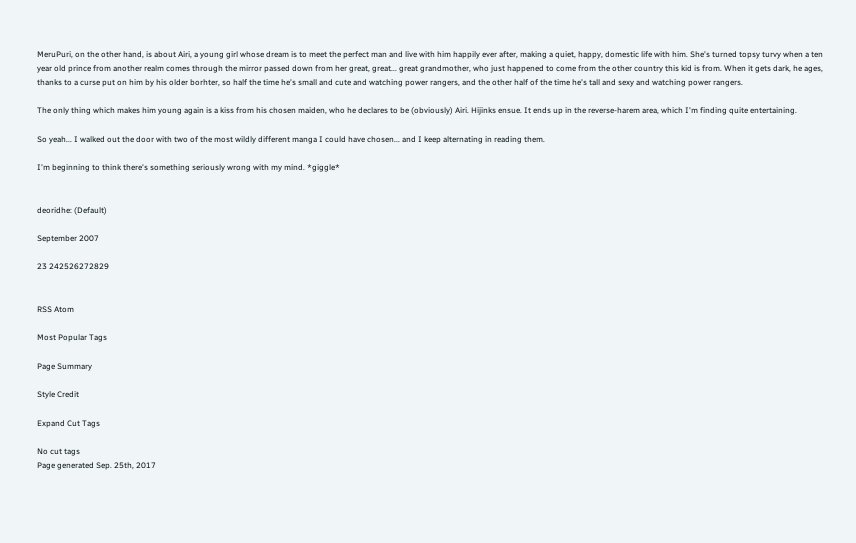MeruPuri, on the other hand, is about Airi, a young girl whose dream is to meet the perfect man and live with him happily ever after, making a quiet, happy, domestic life with him. She's turned topsy turvy when a ten year old prince from another realm comes through the mirror passed down from her great, great... great grandmother, who just happened to come from the other country this kid is from. When it gets dark, he ages, thanks to a curse put on him by his older borhter, so half the time he's small and cute and watching power rangers, and the other half of the time he's tall and sexy and watching power rangers.

The only thing which makes him young again is a kiss from his chosen maiden, who he declares to be (obviously) Airi. Hijinks ensue. It ends up in the reverse-harem area, which I'm finding quite entertaining.

So yeah... I walked out the door with two of the most wildly different manga I could have chosen... and I keep alternating in reading them.

I'm beginning to think there's something seriously wrong with my mind. *giggle*


deoridhe: (Default)

September 2007

23 242526272829


RSS Atom

Most Popular Tags

Page Summary

Style Credit

Expand Cut Tags

No cut tags
Page generated Sep. 25th, 2017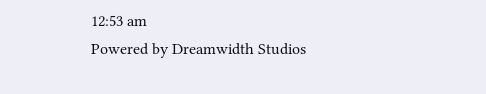12:53 am
Powered by Dreamwidth Studios